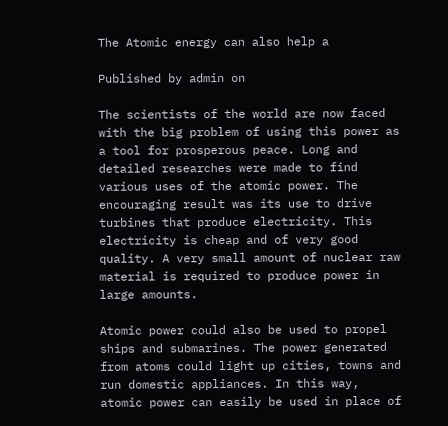The Atomic energy can also help a

Published by admin on

The scientists of the world are now faced with the big problem of using this power as a tool for prosperous peace. Long and detailed researches were made to find various uses of the atomic power. The encouraging result was its use to drive turbines that produce electricity. This electricity is cheap and of very good quality. A very small amount of nuclear raw material is required to produce power in large amounts.

Atomic power could also be used to propel ships and submarines. The power generated from atoms could light up cities, towns and run domestic appliances. In this way, atomic power can easily be used in place of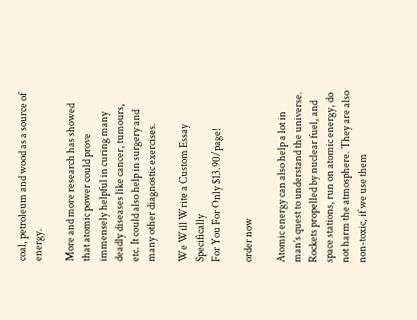coal, petroleum and wood as a source of energy.

More and more research has showed that atomic power could prove immensely helpful in curing many deadly diseases like cancer, tumours, etc. It could also help in surgery and many other diagnostic exercises.

We Will Write a Custom Essay Specifically
For You For Only $13.90/page!

order now

Atomic energy can also help a lot in man’s quest to understand the universe. Rockets propelled by nuclear fuel, and space stations, run on atomic energy, do not harm the atmosphere. They are also non-toxic, if we use them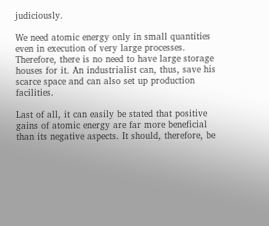judiciously.

We need atomic energy only in small quantities even in execution of very large processes. Therefore, there is no need to have large storage houses for it. An industrialist can, thus, save his scarce space and can also set up production facilities.

Last of all, it can easily be stated that positive gains of atomic energy are far more beneficial than its negative aspects. It should, therefore, be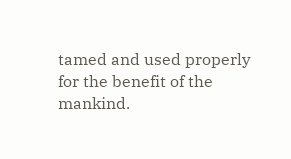tamed and used properly for the benefit of the mankind.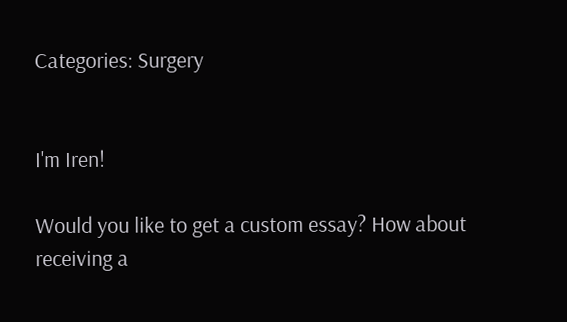Categories: Surgery


I'm Iren!

Would you like to get a custom essay? How about receiving a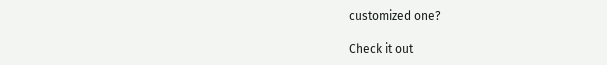customized one?

Check it out